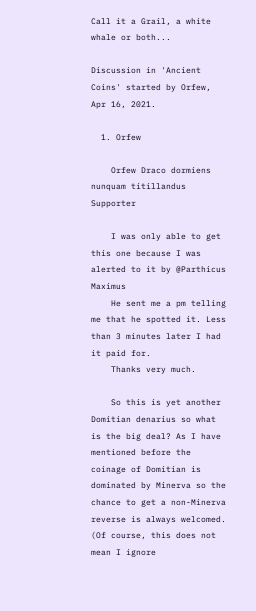Call it a Grail, a white whale or both...

Discussion in 'Ancient Coins' started by Orfew, Apr 16, 2021.

  1. Orfew

    Orfew Draco dormiens nunquam titillandus Supporter

    I was only able to get this one because I was alerted to it by @Parthicus Maximus
    He sent me a pm telling me that he spotted it. Less than 3 minutes later I had it paid for.
    Thanks very much.

    So this is yet another Domitian denarius so what is the big deal? As I have mentioned before the coinage of Domitian is dominated by Minerva so the chance to get a non-Minerva reverse is always welcomed. (Of course, this does not mean I ignore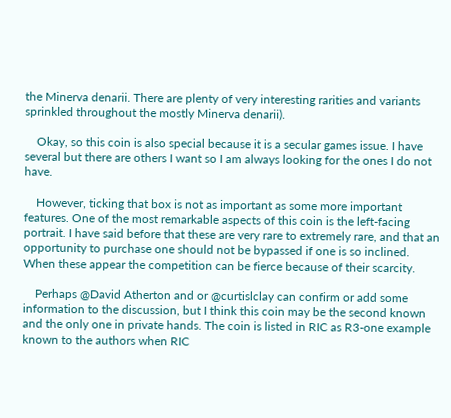the Minerva denarii. There are plenty of very interesting rarities and variants sprinkled throughout the mostly Minerva denarii).

    Okay, so this coin is also special because it is a secular games issue. I have several but there are others I want so I am always looking for the ones I do not have.

    However, ticking that box is not as important as some more important features. One of the most remarkable aspects of this coin is the left-facing portrait. I have said before that these are very rare to extremely rare, and that an opportunity to purchase one should not be bypassed if one is so inclined. When these appear the competition can be fierce because of their scarcity.

    Perhaps @David Atherton and or @curtislclay can confirm or add some information to the discussion, but I think this coin may be the second known and the only one in private hands. The coin is listed in RIC as R3-one example known to the authors when RIC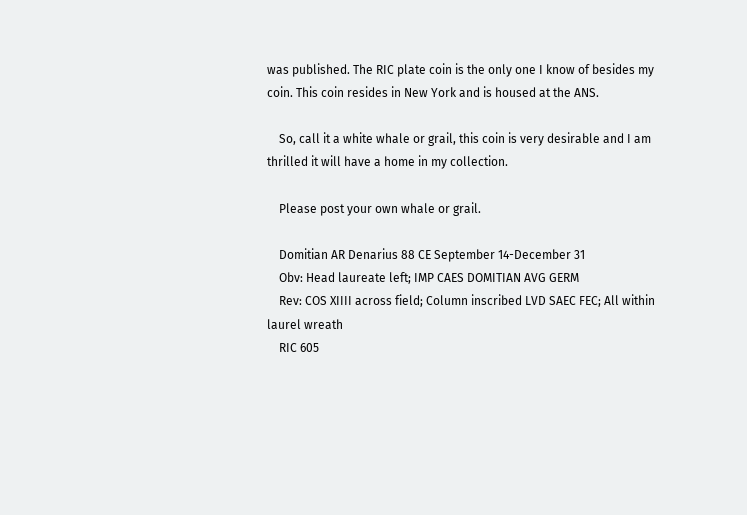was published. The RIC plate coin is the only one I know of besides my coin. This coin resides in New York and is housed at the ANS.

    So, call it a white whale or grail, this coin is very desirable and I am thrilled it will have a home in my collection.

    Please post your own whale or grail.

    Domitian AR Denarius 88 CE September 14-December 31
    Obv: Head laureate left; IMP CAES DOMITIAN AVG GERM
    Rev: COS XIIII across field; Column inscribed LVD SAEC FEC; All within laurel wreath
    RIC 605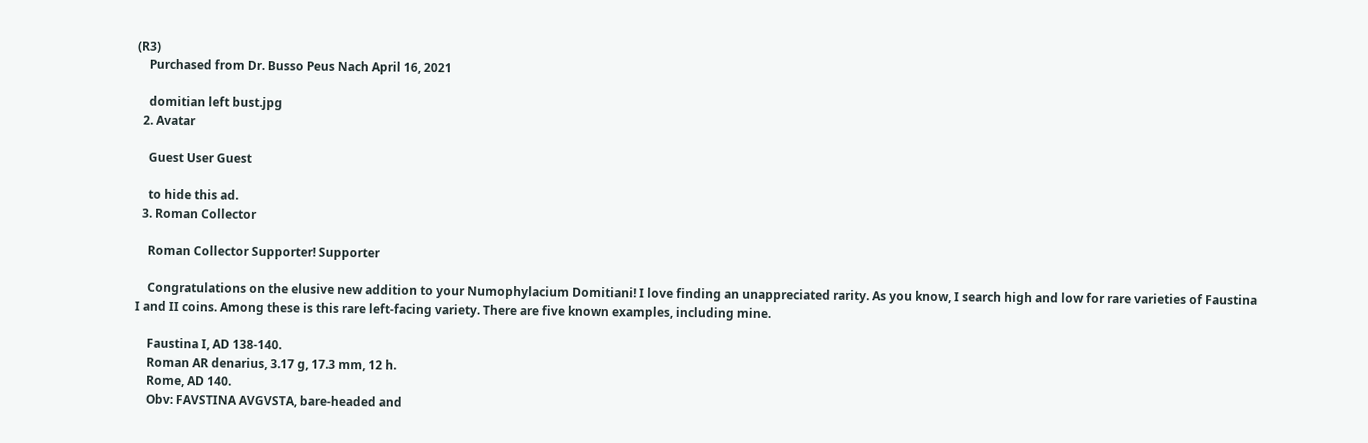(R3)
    Purchased from Dr. Busso Peus Nach April 16, 2021

    domitian left bust.jpg
  2. Avatar

    Guest User Guest

    to hide this ad.
  3. Roman Collector

    Roman Collector Supporter! Supporter

    Congratulations on the elusive new addition to your Numophylacium Domitiani! I love finding an unappreciated rarity. As you know, I search high and low for rare varieties of Faustina I and II coins. Among these is this rare left-facing variety. There are five known examples, including mine.

    Faustina I, AD 138-140.
    Roman AR denarius, 3.17 g, 17.3 mm, 12 h.
    Rome, AD 140.
    Obv: FAVSTINA AVGVSTA, bare-headed and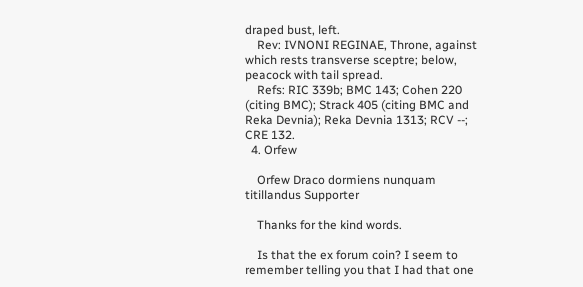draped bust, left.
    Rev: IVNONI REGINAE, Throne, against which rests transverse sceptre; below, peacock with tail spread.
    Refs: RIC 339b; BMC 143; Cohen 220 (citing BMC); Strack 405 (citing BMC and Reka Devnia); Reka Devnia 1313; RCV --; CRE 132.
  4. Orfew

    Orfew Draco dormiens nunquam titillandus Supporter

    Thanks for the kind words.

    Is that the ex forum coin? I seem to remember telling you that I had that one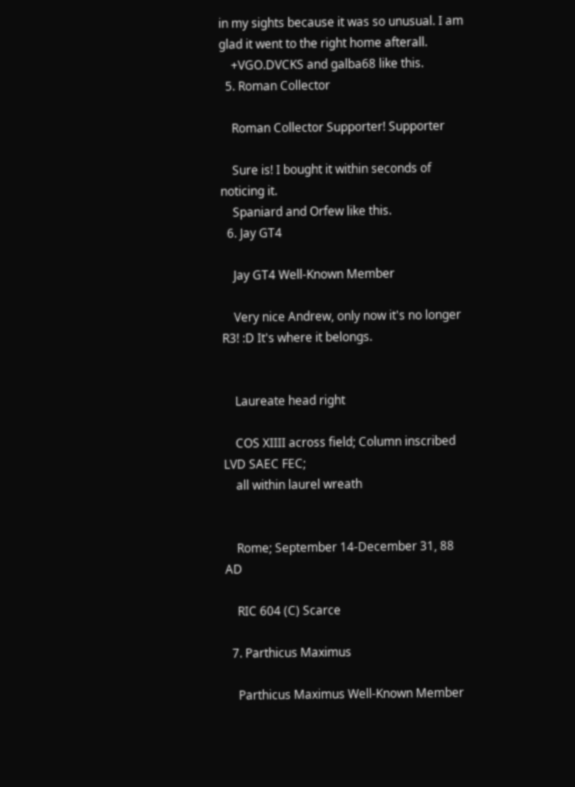in my sights because it was so unusual. I am glad it went to the right home afterall.
    +VGO.DVCKS and galba68 like this.
  5. Roman Collector

    Roman Collector Supporter! Supporter

    Sure is! I bought it within seconds of noticing it.
    Spaniard and Orfew like this.
  6. Jay GT4

    Jay GT4 Well-Known Member

    Very nice Andrew, only now it's no longer R3! :D It's where it belongs.


    Laureate head right

    COS XIIII across field; Column inscribed LVD SAEC FEC;
    all within laurel wreath


    Rome; September 14-December 31, 88 AD

    RIC 604 (C) Scarce

  7. Parthicus Maximus

    Parthicus Maximus Well-Known Member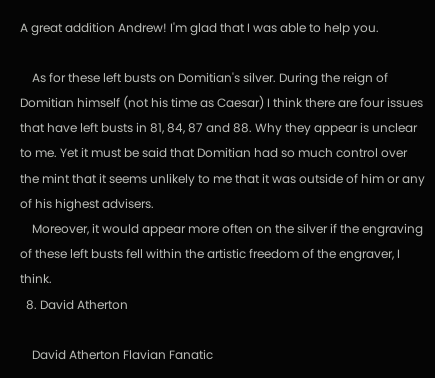A great addition Andrew! I'm glad that I was able to help you.

    As for these left busts on Domitian's silver. During the reign of Domitian himself (not his time as Caesar) I think there are four issues that have left busts in 81, 84, 87 and 88. Why they appear is unclear to me. Yet it must be said that Domitian had so much control over the mint that it seems unlikely to me that it was outside of him or any of his highest advisers.
    Moreover, it would appear more often on the silver if the engraving of these left busts fell within the artistic freedom of the engraver, I think.
  8. David Atherton

    David Atherton Flavian Fanatic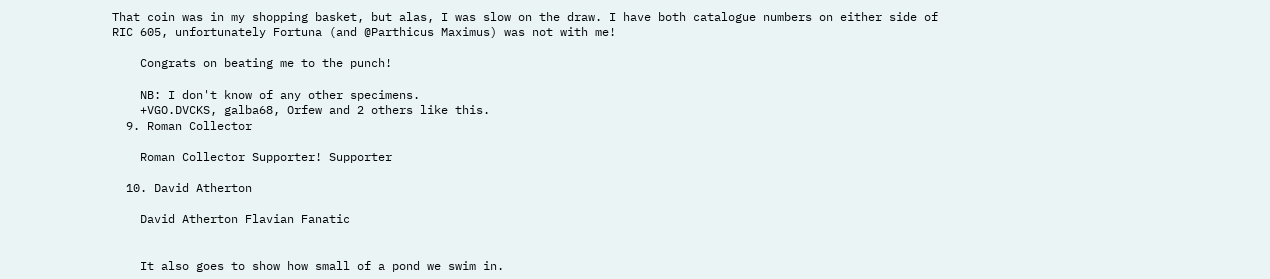That coin was in my shopping basket, but alas, I was slow on the draw. I have both catalogue numbers on either side of RIC 605, unfortunately Fortuna (and @Parthicus Maximus) was not with me!

    Congrats on beating me to the punch!

    NB: I don't know of any other specimens.
    +VGO.DVCKS, galba68, Orfew and 2 others like this.
  9. Roman Collector

    Roman Collector Supporter! Supporter

  10. David Atherton

    David Atherton Flavian Fanatic


    It also goes to show how small of a pond we swim in.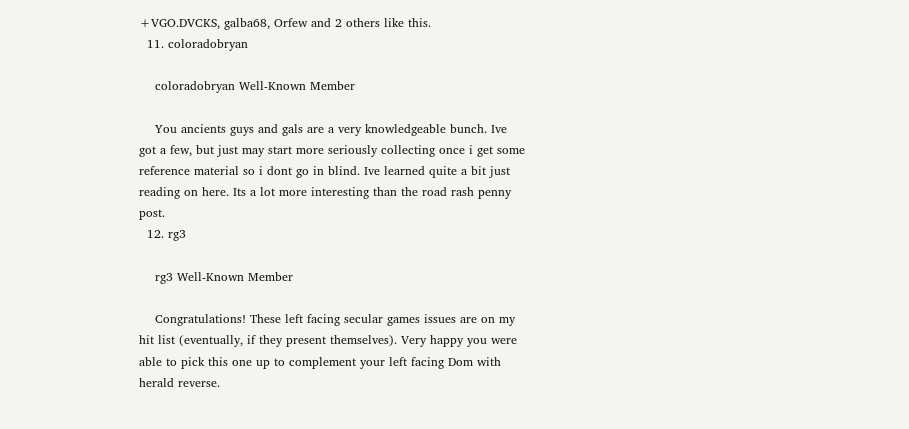+VGO.DVCKS, galba68, Orfew and 2 others like this.
  11. coloradobryan

    coloradobryan Well-Known Member

    You ancients guys and gals are a very knowledgeable bunch. Ive got a few, but just may start more seriously collecting once i get some reference material so i dont go in blind. Ive learned quite a bit just reading on here. Its a lot more interesting than the road rash penny post.
  12. rg3

    rg3 Well-Known Member

    Congratulations! These left facing secular games issues are on my hit list (eventually, if they present themselves). Very happy you were able to pick this one up to complement your left facing Dom with herald reverse.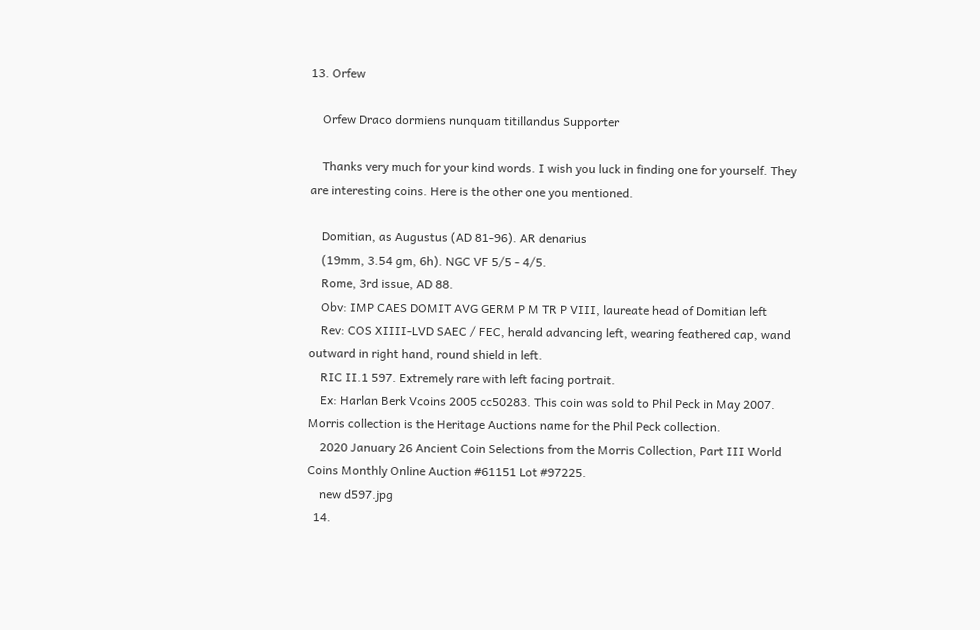13. Orfew

    Orfew Draco dormiens nunquam titillandus Supporter

    Thanks very much for your kind words. I wish you luck in finding one for yourself. They are interesting coins. Here is the other one you mentioned.

    Domitian, as Augustus (AD 81-96). AR denarius
    (19mm, 3.54 gm, 6h). NGC VF 5/5 - 4/5.
    Rome, 3rd issue, AD 88.
    Obv: IMP CAES DOMIT AVG GERM P M TR P VIII, laureate head of Domitian left
    Rev: COS XIIII-LVD SAEC / FEC, herald advancing left, wearing feathered cap, wand outward in right hand, round shield in left.
    RIC II.1 597. Extremely rare with left facing portrait.
    Ex: Harlan Berk Vcoins 2005 cc50283. This coin was sold to Phil Peck in May 2007. Morris collection is the Heritage Auctions name for the Phil Peck collection.
    2020 January 26 Ancient Coin Selections from the Morris Collection, Part III World Coins Monthly Online Auction #61151 Lot #97225.
    new d597.jpg
  14.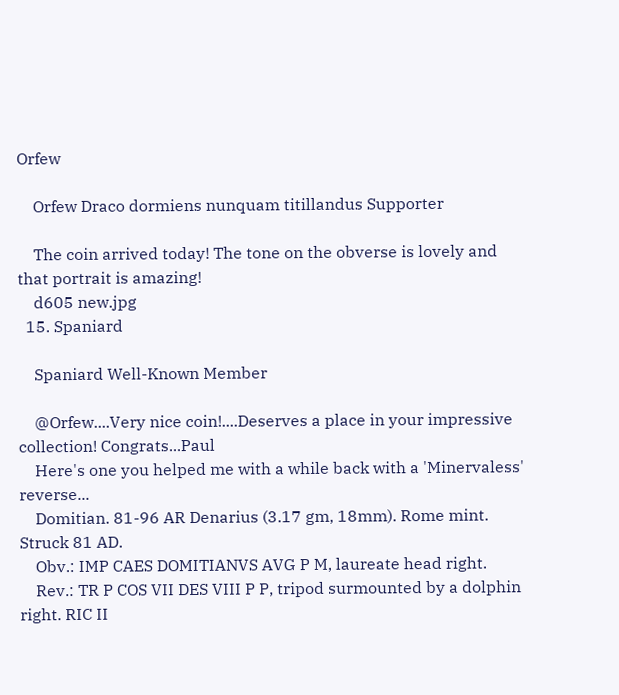Orfew

    Orfew Draco dormiens nunquam titillandus Supporter

    The coin arrived today! The tone on the obverse is lovely and that portrait is amazing!
    d605 new.jpg
  15. Spaniard

    Spaniard Well-Known Member

    @Orfew....Very nice coin!....Deserves a place in your impressive collection! Congrats...Paul
    Here's one you helped me with a while back with a 'Minervaless' reverse...
    Domitian. 81-96 AR Denarius (3.17 gm, 18mm). Rome mint. Struck 81 AD.
    Obv.: IMP CAES DOMITIANVS AVG P M, laureate head right.
    Rev.: TR P COS VII DES VIII P P, tripod surmounted by a dolphin right. RIC II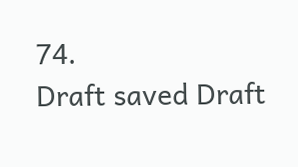74.
Draft saved Draft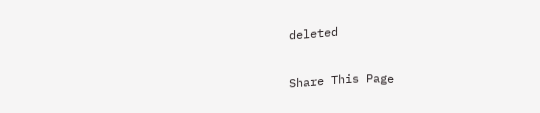deleted

Share This Page